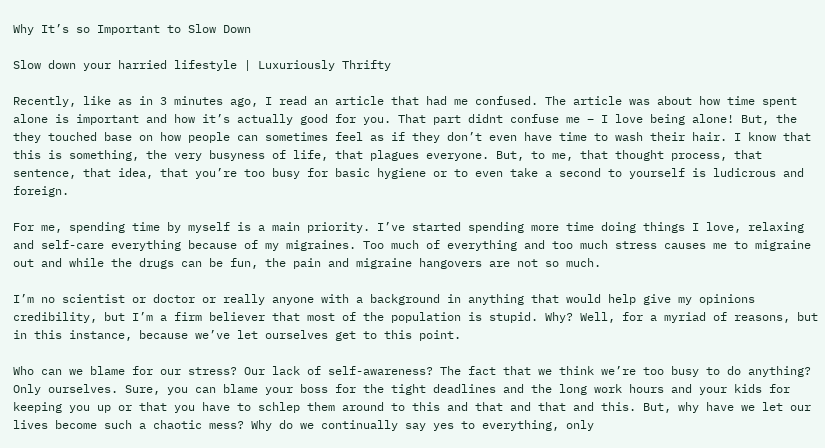Why It’s so Important to Slow Down

Slow down your harried lifestyle | Luxuriously Thrifty

Recently, like as in 3 minutes ago, I read an article that had me confused. The article was about how time spent alone is important and how it’s actually good for you. That part didnt confuse me – I love being alone! But, the they touched base on how people can sometimes feel as if they don’t even have time to wash their hair. I know that this is something, the very busyness of life, that plagues everyone. But, to me, that thought process, that sentence, that idea, that you’re too busy for basic hygiene or to even take a second to yourself is ludicrous and foreign.

For me, spending time by myself is a main priority. I’ve started spending more time doing things I love, relaxing and self-care everything because of my migraines. Too much of everything and too much stress causes me to migraine out and while the drugs can be fun, the pain and migraine hangovers are not so much.

I’m no scientist or doctor or really anyone with a background in anything that would help give my opinions credibility, but I’m a firm believer that most of the population is stupid. Why? Well, for a myriad of reasons, but in this instance, because we’ve let ourselves get to this point.

Who can we blame for our stress? Our lack of self-awareness? The fact that we think we’re too busy to do anything? Only ourselves. Sure, you can blame your boss for the tight deadlines and the long work hours and your kids for keeping you up or that you have to schlep them around to this and that and that and this. But, why have we let our lives become such a chaotic mess? Why do we continually say yes to everything, only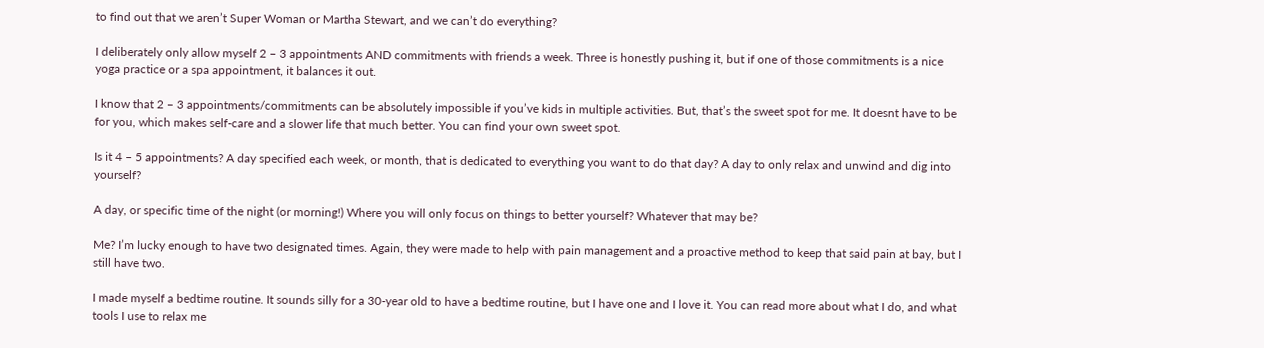to find out that we aren’t Super Woman or Martha Stewart, and we can’t do everything?

I deliberately only allow myself 2 – 3 appointments AND commitments with friends a week. Three is honestly pushing it, but if one of those commitments is a nice yoga practice or a spa appointment, it balances it out.

I know that 2 – 3 appointments/commitments can be absolutely impossible if you’ve kids in multiple activities. But, that’s the sweet spot for me. It doesnt have to be for you, which makes self-care and a slower life that much better. You can find your own sweet spot.

Is it 4 – 5 appointments? A day specified each week, or month, that is dedicated to everything you want to do that day? A day to only relax and unwind and dig into yourself?

A day, or specific time of the night (or morning!) Where you will only focus on things to better yourself? Whatever that may be?

Me? I’m lucky enough to have two designated times. Again, they were made to help with pain management and a proactive method to keep that said pain at bay, but I still have two.

I made myself a bedtime routine. It sounds silly for a 30-year old to have a bedtime routine, but I have one and I love it. You can read more about what I do, and what tools I use to relax me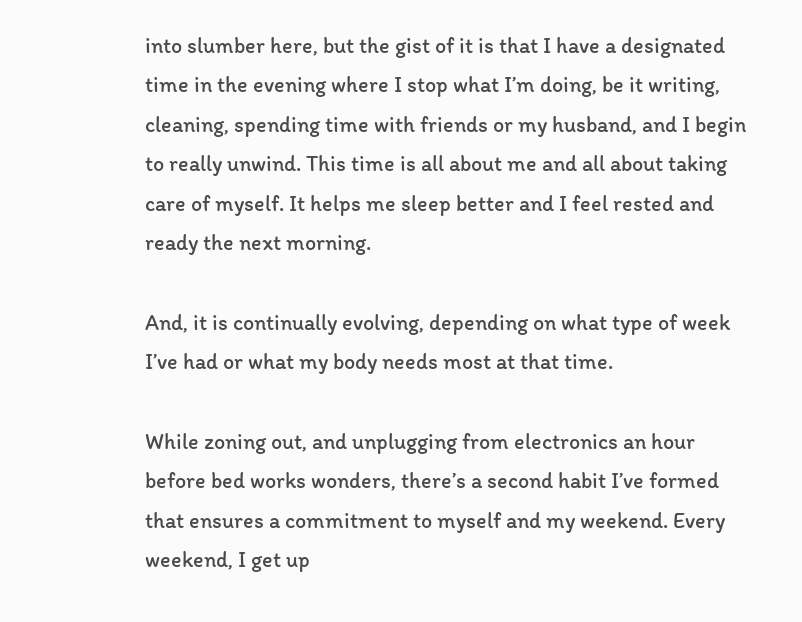into slumber here, but the gist of it is that I have a designated time in the evening where I stop what I’m doing, be it writing, cleaning, spending time with friends or my husband, and I begin to really unwind. This time is all about me and all about taking care of myself. It helps me sleep better and I feel rested and ready the next morning.

And, it is continually evolving, depending on what type of week I’ve had or what my body needs most at that time.

While zoning out, and unplugging from electronics an hour before bed works wonders, there’s a second habit I’ve formed that ensures a commitment to myself and my weekend. Every weekend, I get up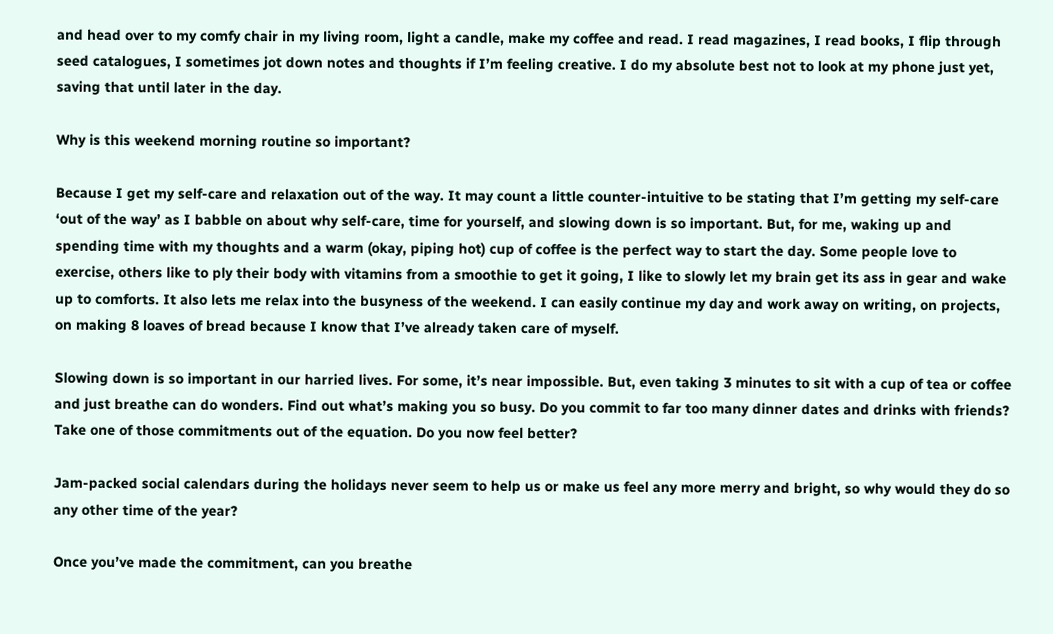and head over to my comfy chair in my living room, light a candle, make my coffee and read. I read magazines, I read books, I flip through seed catalogues, I sometimes jot down notes and thoughts if I’m feeling creative. I do my absolute best not to look at my phone just yet, saving that until later in the day.

Why is this weekend morning routine so important?

Because I get my self-care and relaxation out of the way. It may count a little counter-intuitive to be stating that I’m getting my self-care ‘out of the way’ as I babble on about why self-care, time for yourself, and slowing down is so important. But, for me, waking up and spending time with my thoughts and a warm (okay, piping hot) cup of coffee is the perfect way to start the day. Some people love to exercise, others like to ply their body with vitamins from a smoothie to get it going, I like to slowly let my brain get its ass in gear and wake up to comforts. It also lets me relax into the busyness of the weekend. I can easily continue my day and work away on writing, on projects, on making 8 loaves of bread because I know that I’ve already taken care of myself.

Slowing down is so important in our harried lives. For some, it’s near impossible. But, even taking 3 minutes to sit with a cup of tea or coffee and just breathe can do wonders. Find out what’s making you so busy. Do you commit to far too many dinner dates and drinks with friends? Take one of those commitments out of the equation. Do you now feel better?

Jam-packed social calendars during the holidays never seem to help us or make us feel any more merry and bright, so why would they do so any other time of the year?

Once you’ve made the commitment, can you breathe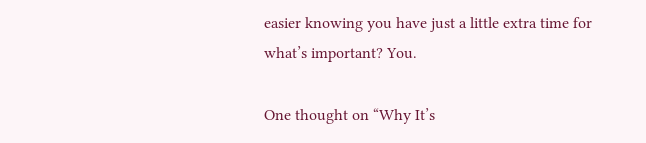easier knowing you have just a little extra time for what’s important? You.

One thought on “Why It’s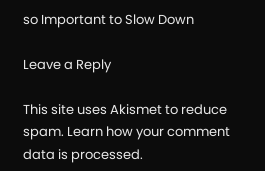so Important to Slow Down

Leave a Reply

This site uses Akismet to reduce spam. Learn how your comment data is processed.